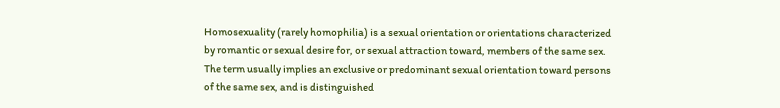Homosexuality (rarely homophilia) is a sexual orientation or orientations characterized by romantic or sexual desire for, or sexual attraction toward, members of the same sex. The term usually implies an exclusive or predominant sexual orientation toward persons of the same sex, and is distinguished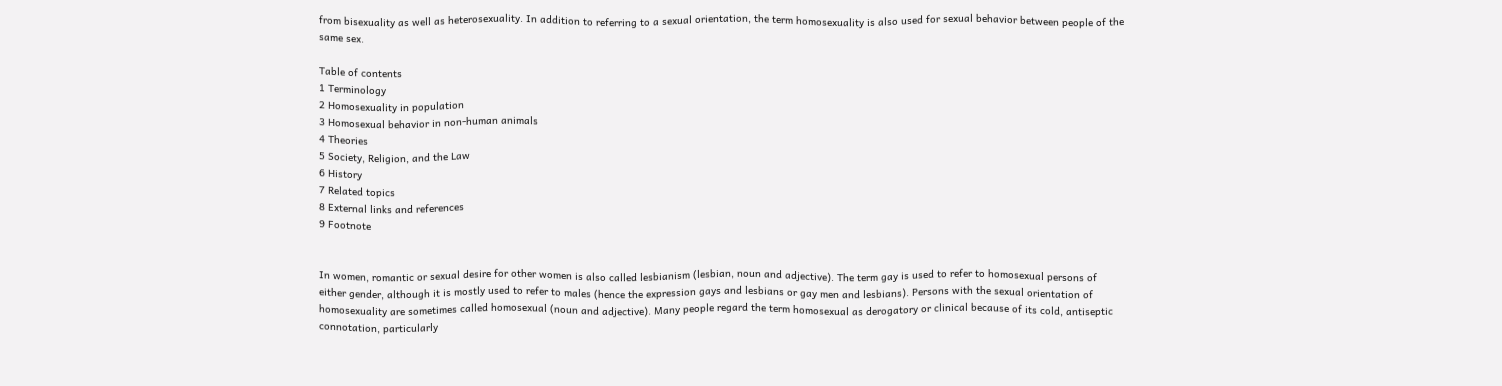from bisexuality as well as heterosexuality. In addition to referring to a sexual orientation, the term homosexuality is also used for sexual behavior between people of the same sex.

Table of contents
1 Terminology
2 Homosexuality in population
3 Homosexual behavior in non-human animals
4 Theories
5 Society, Religion, and the Law
6 History
7 Related topics
8 External links and references
9 Footnote


In women, romantic or sexual desire for other women is also called lesbianism (lesbian, noun and adjective). The term gay is used to refer to homosexual persons of either gender, although it is mostly used to refer to males (hence the expression gays and lesbians or gay men and lesbians). Persons with the sexual orientation of homosexuality are sometimes called homosexual (noun and adjective). Many people regard the term homosexual as derogatory or clinical because of its cold, antiseptic connotation, particularly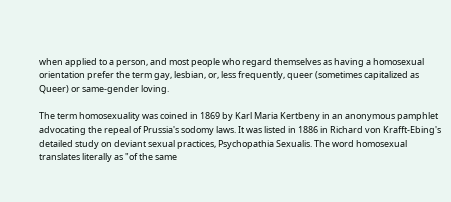when applied to a person, and most people who regard themselves as having a homosexual orientation prefer the term gay, lesbian, or, less frequently, queer (sometimes capitalized as Queer) or same-gender loving.

The term homosexuality was coined in 1869 by Karl Maria Kertbeny in an anonymous pamphlet advocating the repeal of Prussia's sodomy laws. It was listed in 1886 in Richard von Krafft-Ebing's detailed study on deviant sexual practices, Psychopathia Sexualis. The word homosexual translates literally as "of the same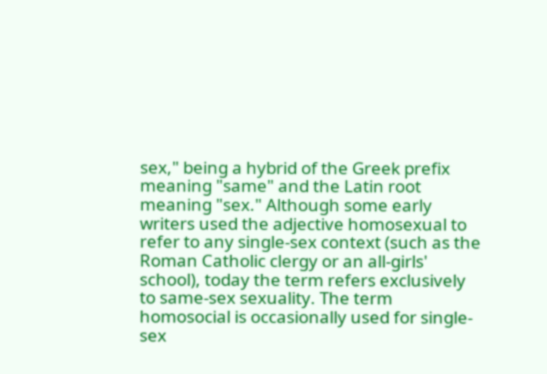sex," being a hybrid of the Greek prefix meaning "same" and the Latin root meaning "sex." Although some early writers used the adjective homosexual to refer to any single-sex context (such as the Roman Catholic clergy or an all-girls' school), today the term refers exclusively to same-sex sexuality. The term homosocial is occasionally used for single-sex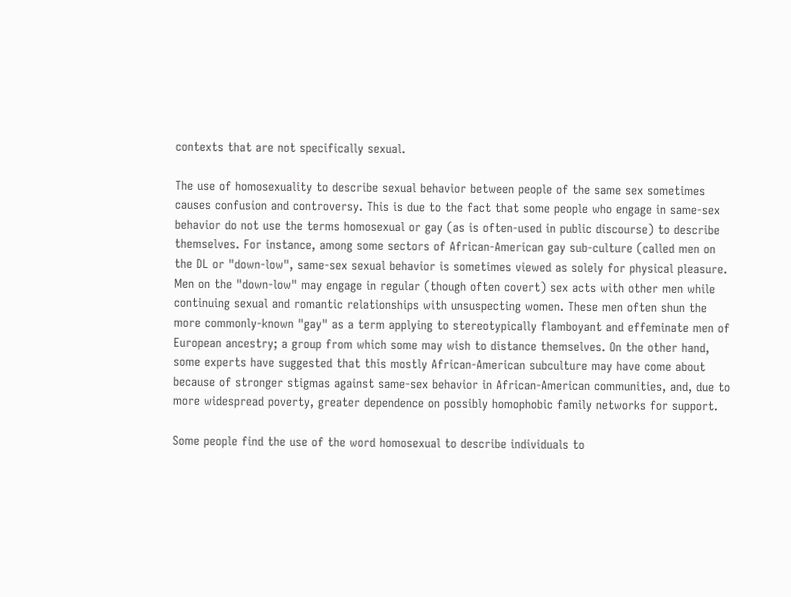contexts that are not specifically sexual.

The use of homosexuality to describe sexual behavior between people of the same sex sometimes causes confusion and controversy. This is due to the fact that some people who engage in same-sex behavior do not use the terms homosexual or gay (as is often-used in public discourse) to describe themselves. For instance, among some sectors of African-American gay sub-culture (called men on the DL or "down-low", same-sex sexual behavior is sometimes viewed as solely for physical pleasure. Men on the "down-low" may engage in regular (though often covert) sex acts with other men while continuing sexual and romantic relationships with unsuspecting women. These men often shun the more commonly-known "gay" as a term applying to stereotypically flamboyant and effeminate men of European ancestry; a group from which some may wish to distance themselves. On the other hand, some experts have suggested that this mostly African-American subculture may have come about because of stronger stigmas against same-sex behavior in African-American communities, and, due to more widespread poverty, greater dependence on possibly homophobic family networks for support.

Some people find the use of the word homosexual to describe individuals to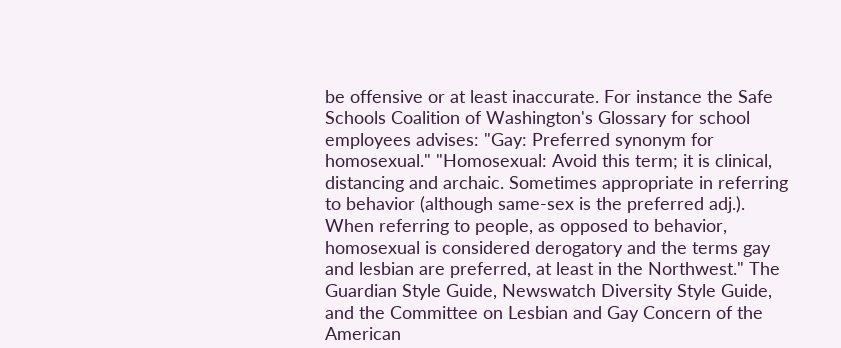be offensive or at least inaccurate. For instance the Safe Schools Coalition of Washington's Glossary for school employees advises: "Gay: Preferred synonym for homosexual." "Homosexual: Avoid this term; it is clinical, distancing and archaic. Sometimes appropriate in referring to behavior (although same-sex is the preferred adj.). When referring to people, as opposed to behavior, homosexual is considered derogatory and the terms gay and lesbian are preferred, at least in the Northwest." The Guardian Style Guide, Newswatch Diversity Style Guide, and the Committee on Lesbian and Gay Concern of the American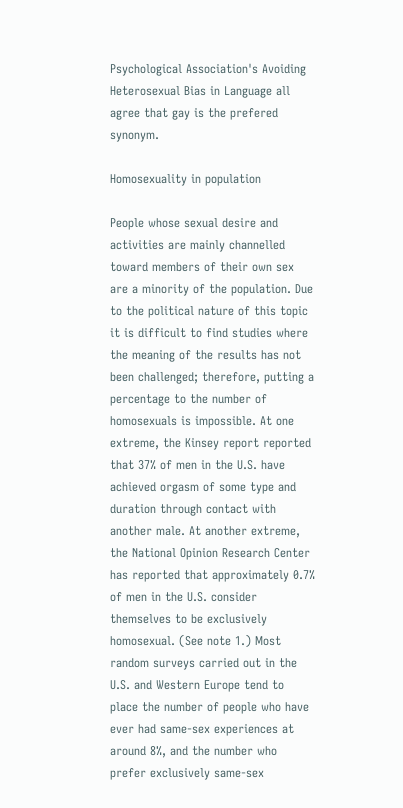Psychological Association's Avoiding Heterosexual Bias in Language all agree that gay is the prefered synonym.

Homosexuality in population

People whose sexual desire and activities are mainly channelled toward members of their own sex are a minority of the population. Due to the political nature of this topic it is difficult to find studies where the meaning of the results has not been challenged; therefore, putting a percentage to the number of homosexuals is impossible. At one extreme, the Kinsey report reported that 37% of men in the U.S. have achieved orgasm of some type and duration through contact with another male. At another extreme, the National Opinion Research Center has reported that approximately 0.7% of men in the U.S. consider themselves to be exclusively homosexual. (See note 1.) Most random surveys carried out in the U.S. and Western Europe tend to place the number of people who have ever had same-sex experiences at around 8%, and the number who prefer exclusively same-sex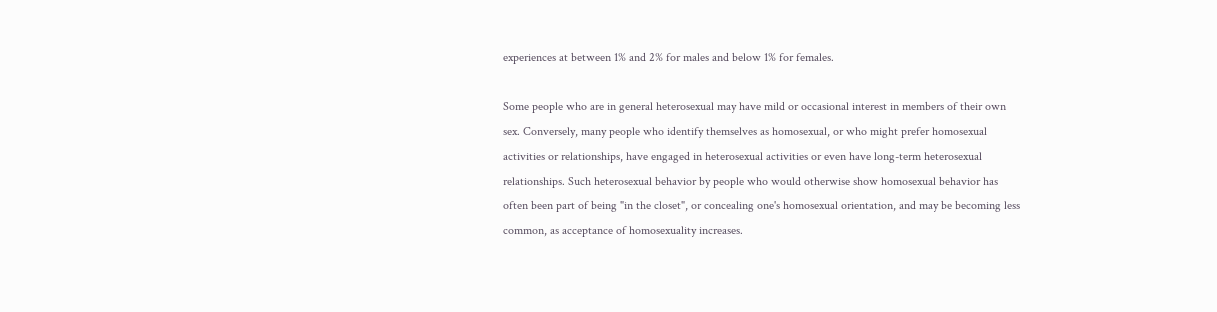experiences at between 1% and 2% for males and below 1% for females.

Some people who are in general heterosexual may have mild or occasional interest in members of their own sex. Conversely, many people who identify themselves as homosexual, or who might prefer homosexual activities or relationships, have engaged in heterosexual activities or even have long-term heterosexual relationships. Such heterosexual behavior by people who would otherwise show homosexual behavior has often been part of being "in the closet", or concealing one's homosexual orientation, and may be becoming less common, as acceptance of homosexuality increases.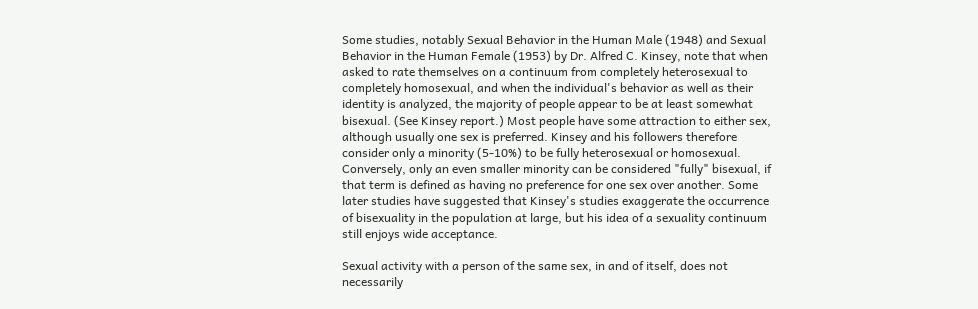Some studies, notably Sexual Behavior in the Human Male (1948) and Sexual Behavior in the Human Female (1953) by Dr. Alfred C. Kinsey, note that when asked to rate themselves on a continuum from completely heterosexual to completely homosexual, and when the individual's behavior as well as their identity is analyzed, the majority of people appear to be at least somewhat bisexual. (See Kinsey report.) Most people have some attraction to either sex, although usually one sex is preferred. Kinsey and his followers therefore consider only a minority (5-10%) to be fully heterosexual or homosexual. Conversely, only an even smaller minority can be considered "fully" bisexual, if that term is defined as having no preference for one sex over another. Some later studies have suggested that Kinsey's studies exaggerate the occurrence of bisexuality in the population at large, but his idea of a sexuality continuum still enjoys wide acceptance.

Sexual activity with a person of the same sex, in and of itself, does not necessarily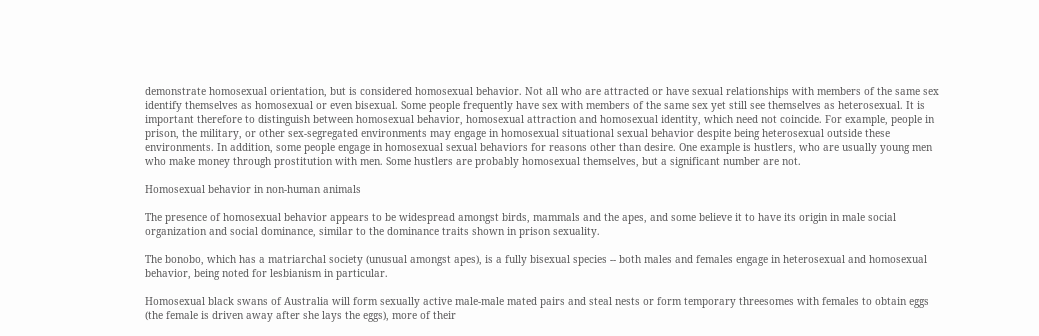demonstrate homosexual orientation, but is considered homosexual behavior. Not all who are attracted or have sexual relationships with members of the same sex identify themselves as homosexual or even bisexual. Some people frequently have sex with members of the same sex yet still see themselves as heterosexual. It is important therefore to distinguish between homosexual behavior, homosexual attraction and homosexual identity, which need not coincide. For example, people in prison, the military, or other sex-segregated environments may engage in homosexual situational sexual behavior despite being heterosexual outside these environments. In addition, some people engage in homosexual sexual behaviors for reasons other than desire. One example is hustlers, who are usually young men who make money through prostitution with men. Some hustlers are probably homosexual themselves, but a significant number are not.

Homosexual behavior in non-human animals

The presence of homosexual behavior appears to be widespread amongst birds, mammals and the apes, and some believe it to have its origin in male social organization and social dominance, similar to the dominance traits shown in prison sexuality.

The bonobo, which has a matriarchal society (unusual amongst apes), is a fully bisexual species -- both males and females engage in heterosexual and homosexual behavior, being noted for lesbianism in particular.

Homosexual black swans of Australia will form sexually active male-male mated pairs and steal nests or form temporary threesomes with females to obtain eggs (the female is driven away after she lays the eggs), more of their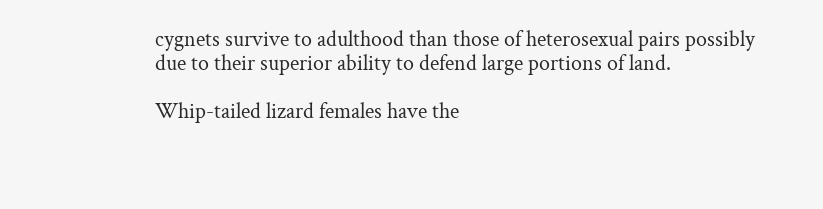cygnets survive to adulthood than those of heterosexual pairs possibly due to their superior ability to defend large portions of land.

Whip-tailed lizard females have the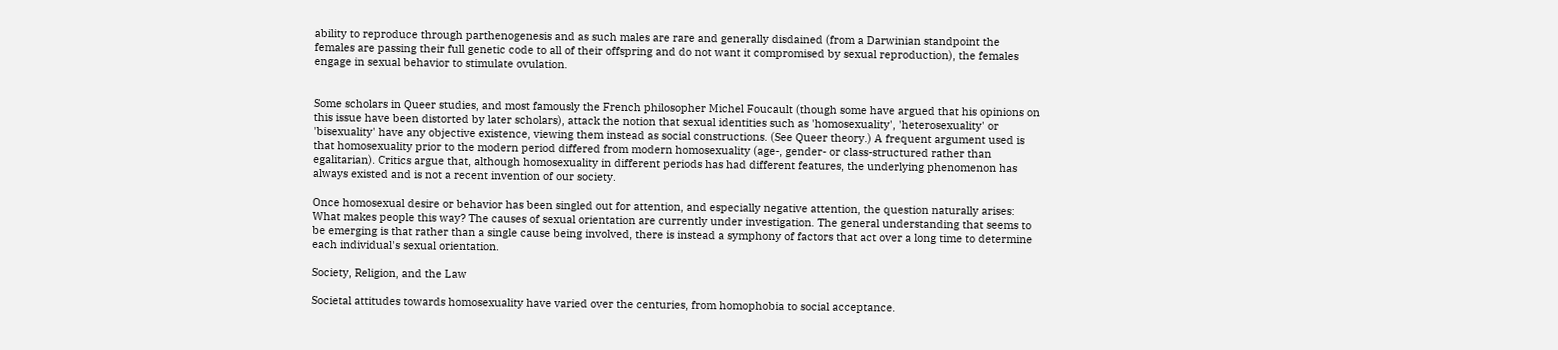ability to reproduce through parthenogenesis and as such males are rare and generally disdained (from a Darwinian standpoint the females are passing their full genetic code to all of their offspring and do not want it compromised by sexual reproduction), the females engage in sexual behavior to stimulate ovulation.


Some scholars in Queer studies, and most famously the French philosopher Michel Foucault (though some have argued that his opinions on this issue have been distorted by later scholars), attack the notion that sexual identities such as 'homosexuality', 'heterosexuality' or 'bisexuality' have any objective existence, viewing them instead as social constructions. (See Queer theory.) A frequent argument used is that homosexuality prior to the modern period differed from modern homosexuality (age-, gender- or class-structured rather than egalitarian). Critics argue that, although homosexuality in different periods has had different features, the underlying phenomenon has always existed and is not a recent invention of our society.

Once homosexual desire or behavior has been singled out for attention, and especially negative attention, the question naturally arises: What makes people this way? The causes of sexual orientation are currently under investigation. The general understanding that seems to be emerging is that rather than a single cause being involved, there is instead a symphony of factors that act over a long time to determine each individual's sexual orientation.

Society, Religion, and the Law

Societal attitudes towards homosexuality have varied over the centuries, from homophobia to social acceptance.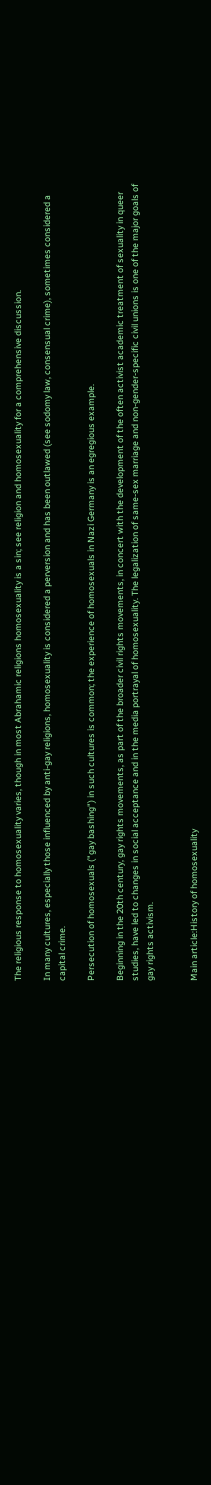The religious response to homosexuality varies, though in most Abrahamic religions homosexuality is a sin; see religion and homosexuality for a comprehensive discussion.

In many cultures, especially those influenced by anti-gay religions, homosexuality is considered a perversion and has been outlawed (see sodomy law, consensual crime), sometimes considered a capital crime.

Persecution of homosexuals ("gay bashing") in such cultures is common; the experience of homosexuals in Nazi Germany is an egregious example.

Beginning in the 20th century, gay rights movements, as part of the broader civil rights movements, in concert with the development of the often activist academic treatment of sexuality in queer studies, have led to changes in social acceptance and in the media portrayal of homosexuality. The legalization of same-sex marriage and non-gender-specific civil unions is one of the major goals of gay rights activism.


Main article:History of homosexuality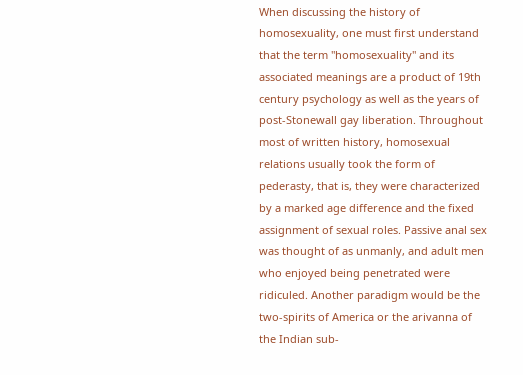When discussing the history of homosexuality, one must first understand that the term "homosexuality" and its associated meanings are a product of 19th century psychology as well as the years of post-Stonewall gay liberation. Throughout most of written history, homosexual relations usually took the form of pederasty, that is, they were characterized by a marked age difference and the fixed assignment of sexual roles. Passive anal sex was thought of as unmanly, and adult men who enjoyed being penetrated were ridiculed. Another paradigm would be the two-spirits of America or the arivanna of the Indian sub-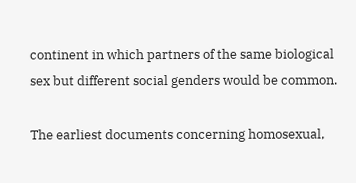continent in which partners of the same biological sex but different social genders would be common.

The earliest documents concerning homosexual,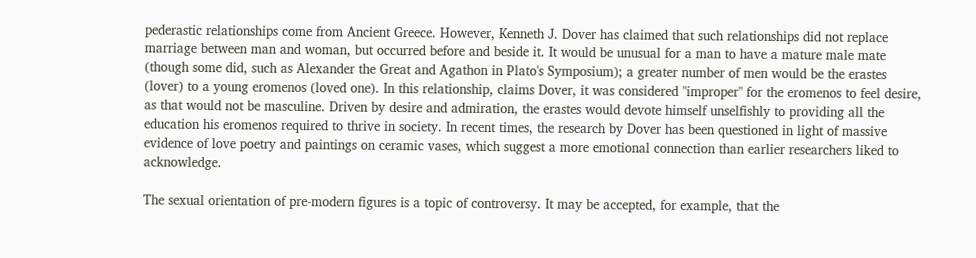pederastic relationships come from Ancient Greece. However, Kenneth J. Dover has claimed that such relationships did not replace marriage between man and woman, but occurred before and beside it. It would be unusual for a man to have a mature male mate (though some did, such as Alexander the Great and Agathon in Plato's Symposium); a greater number of men would be the erastes (lover) to a young eromenos (loved one). In this relationship, claims Dover, it was considered "improper" for the eromenos to feel desire, as that would not be masculine. Driven by desire and admiration, the erastes would devote himself unselfishly to providing all the education his eromenos required to thrive in society. In recent times, the research by Dover has been questioned in light of massive evidence of love poetry and paintings on ceramic vases, which suggest a more emotional connection than earlier researchers liked to acknowledge.

The sexual orientation of pre-modern figures is a topic of controversy. It may be accepted, for example, that the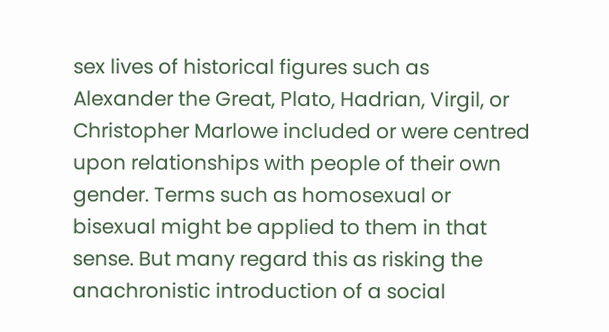sex lives of historical figures such as Alexander the Great, Plato, Hadrian, Virgil, or Christopher Marlowe included or were centred upon relationships with people of their own gender. Terms such as homosexual or bisexual might be applied to them in that sense. But many regard this as risking the anachronistic introduction of a social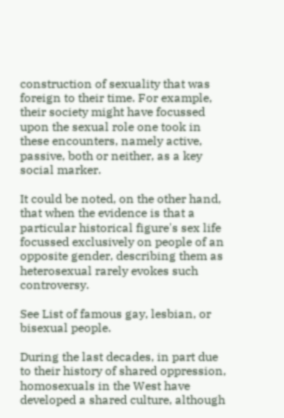construction of sexuality that was foreign to their time. For example, their society might have focussed upon the sexual role one took in these encounters, namely active, passive, both or neither, as a key social marker.

It could be noted, on the other hand, that when the evidence is that a particular historical figure's sex life focussed exclusively on people of an opposite gender, describing them as heterosexual rarely evokes such controversy.

See List of famous gay, lesbian, or bisexual people.

During the last decades, in part due to their history of shared oppression, homosexuals in the West have developed a shared culture, although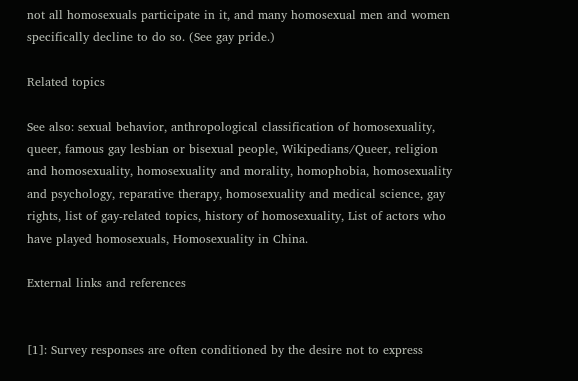not all homosexuals participate in it, and many homosexual men and women specifically decline to do so. (See gay pride.)

Related topics

See also: sexual behavior, anthropological classification of homosexuality, queer, famous gay lesbian or bisexual people, Wikipedians/Queer, religion and homosexuality, homosexuality and morality, homophobia, homosexuality and psychology, reparative therapy, homosexuality and medical science, gay rights, list of gay-related topics, history of homosexuality, List of actors who have played homosexuals, Homosexuality in China.

External links and references


[1]: Survey responses are often conditioned by the desire not to express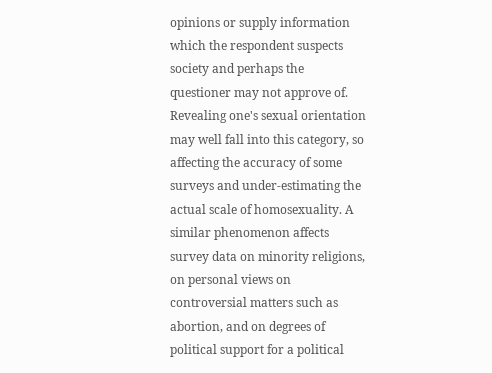opinions or supply information which the respondent suspects society and perhaps the questioner may not approve of. Revealing one's sexual orientation may well fall into this category, so affecting the accuracy of some surveys and under-estimating the actual scale of homosexuality. A similar phenomenon affects survey data on minority religions, on personal views on controversial matters such as abortion, and on degrees of political support for a political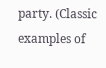party. (Classic examples of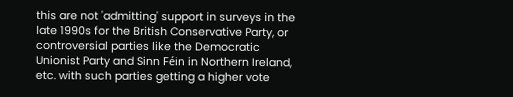this are not 'admitting' support in surveys in the late 1990s for the British Conservative Party, or controversial parties like the Democratic Unionist Party and Sinn Féin in Northern Ireland, etc. with such parties getting a higher vote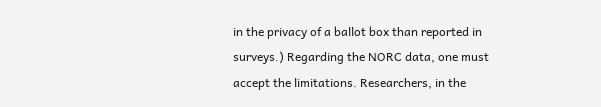in the privacy of a ballot box than reported in surveys.) Regarding the NORC data, one must accept the limitations. Researchers, in the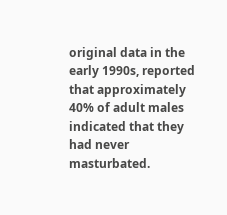original data in the early 1990s, reported that approximately 40% of adult males indicated that they had never masturbated.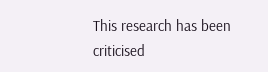This research has been criticised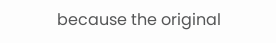because the original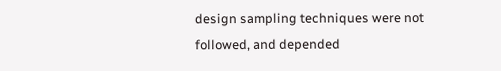design sampling techniques were not followed, and depended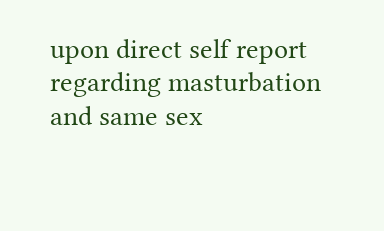upon direct self report regarding masturbation and same sex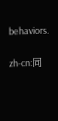behaviors.

zh-cn:同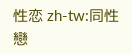性恋 zh-tw:同性戀